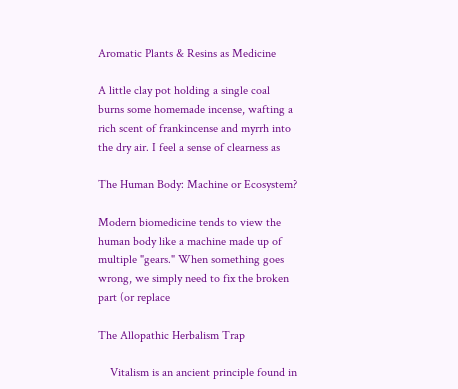Aromatic Plants & Resins as Medicine

A little clay pot holding a single coal burns some homemade incense, wafting a rich scent of frankincense and myrrh into the dry air. I feel a sense of clearness as

The Human Body: Machine or Ecosystem?

Modern biomedicine tends to view the human body like a machine made up of multiple "gears." When something goes wrong, we simply need to fix the broken part (or replace

The Allopathic Herbalism Trap

    Vitalism is an ancient principle found in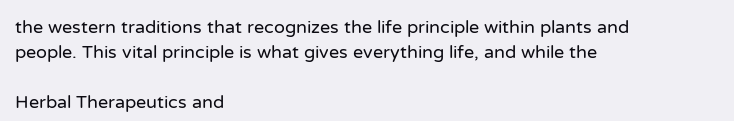the western traditions that recognizes the life principle within plants and people. This vital principle is what gives everything life, and while the

Herbal Therapeutics and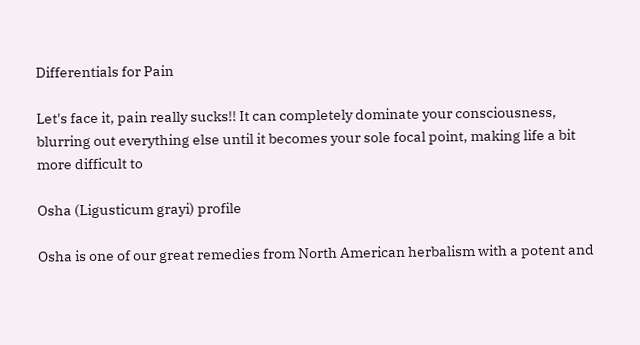Differentials for Pain

Let's face it, pain really sucks!! It can completely dominate your consciousness, blurring out everything else until it becomes your sole focal point, making life a bit more difficult to

Osha (Ligusticum grayi) profile

Osha is one of our great remedies from North American herbalism with a potent and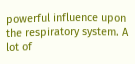powerful influence upon the respiratory system. A lot of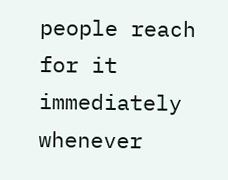people reach for it immediately whenever